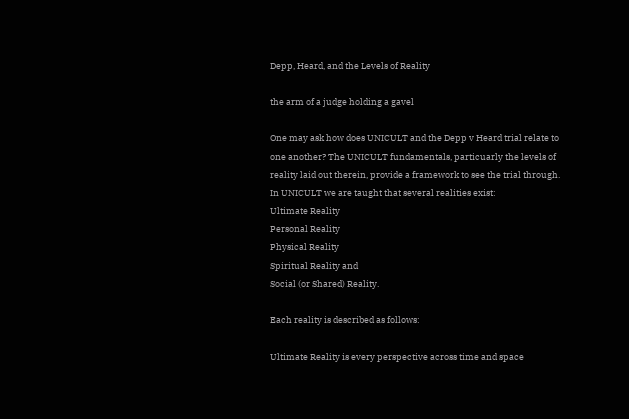Depp, Heard, and the Levels of Reality

the arm of a judge holding a gavel

One may ask how does UNICULT and the Depp v Heard trial relate to one another? The UNICULT fundamentals, particuarly the levels of reality laid out therein, provide a framework to see the trial through.  In UNICULT we are taught that several realities exist:
Ultimate Reality
Personal Reality
Physical Reality
Spiritual Reality and
Social (or Shared) Reality.

Each reality is described as follows:

Ultimate Reality is every perspective across time and space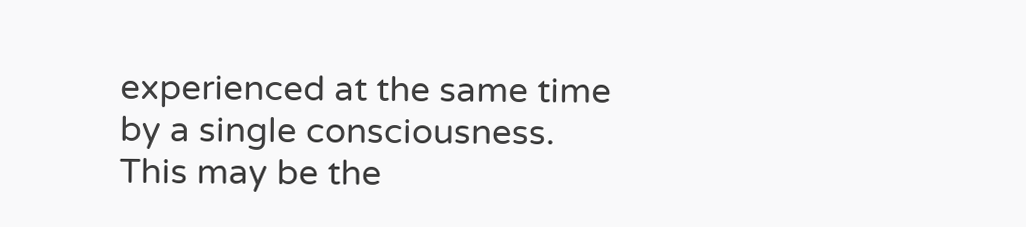experienced at the same time by a single consciousness.  This may be the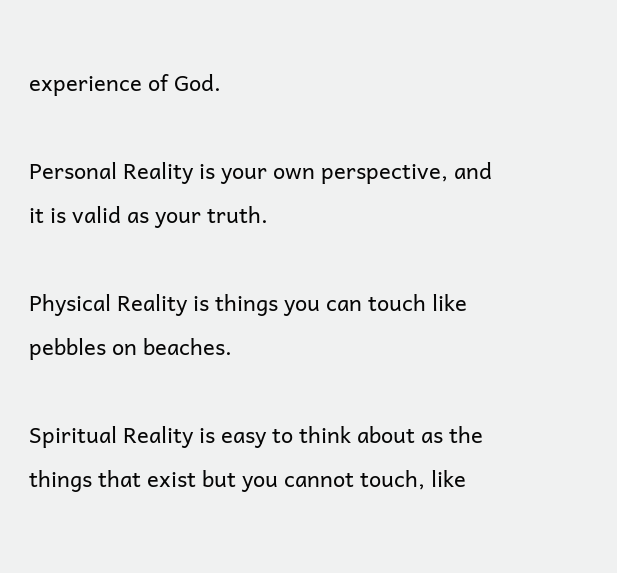experience of God.

Personal Reality is your own perspective, and it is valid as your truth.

Physical Reality is things you can touch like pebbles on beaches.

Spiritual Reality is easy to think about as the things that exist but you cannot touch, like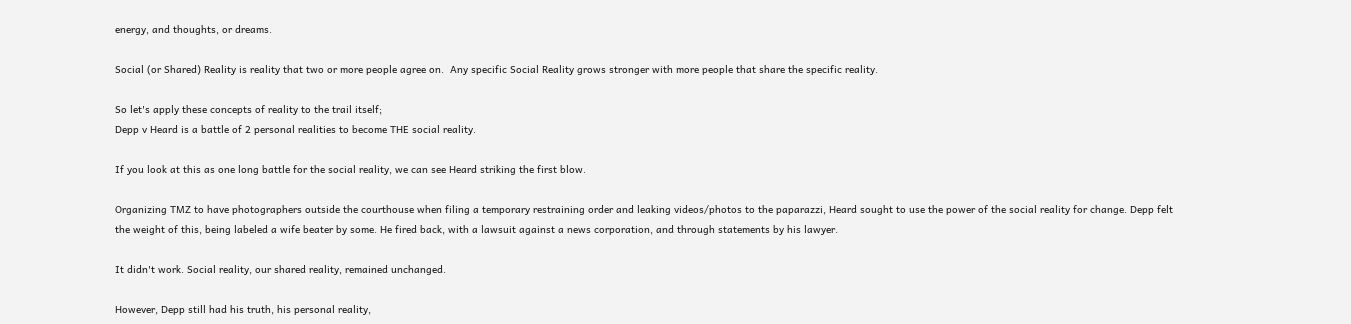energy, and thoughts, or dreams.

Social (or Shared) Reality is reality that two or more people agree on.  Any specific Social Reality grows stronger with more people that share the specific reality.

So let's apply these concepts of reality to the trail itself;
Depp v Heard is a battle of 2 personal realities to become THE social reality.

If you look at this as one long battle for the social reality, we can see Heard striking the first blow.

Organizing TMZ to have photographers outside the courthouse when filing a temporary restraining order and leaking videos/photos to the paparazzi, Heard sought to use the power of the social reality for change. Depp felt the weight of this, being labeled a wife beater by some. He fired back, with a lawsuit against a news corporation, and through statements by his lawyer.

It didn't work. Social reality, our shared reality, remained unchanged.

However, Depp still had his truth, his personal reality,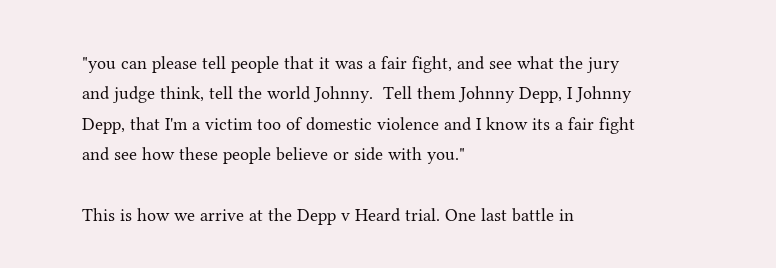"you can please tell people that it was a fair fight, and see what the jury and judge think, tell the world Johnny.  Tell them Johnny Depp, I Johnny Depp, that I'm a victim too of domestic violence and I know its a fair fight and see how these people believe or side with you."

This is how we arrive at the Depp v Heard trial. One last battle in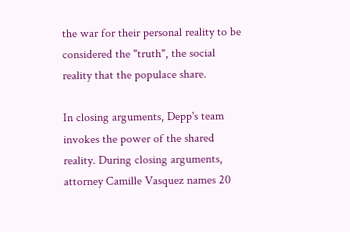the war for their personal reality to be considered the "truth", the social reality that the populace share.

In closing arguments, Depp's team invokes the power of the shared reality. During closing arguments, attorney Camille Vasquez names 20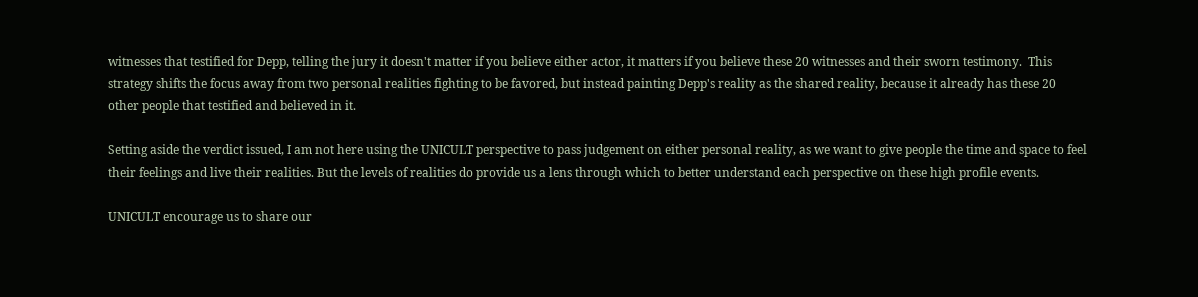witnesses that testified for Depp, telling the jury it doesn't matter if you believe either actor, it matters if you believe these 20 witnesses and their sworn testimony.  This strategy shifts the focus away from two personal realities fighting to be favored, but instead painting Depp's reality as the shared reality, because it already has these 20 other people that testified and believed in it.

Setting aside the verdict issued, I am not here using the UNICULT perspective to pass judgement on either personal reality, as we want to give people the time and space to feel their feelings and live their realities. But the levels of realities do provide us a lens through which to better understand each perspective on these high profile events.

UNICULT encourage us to share our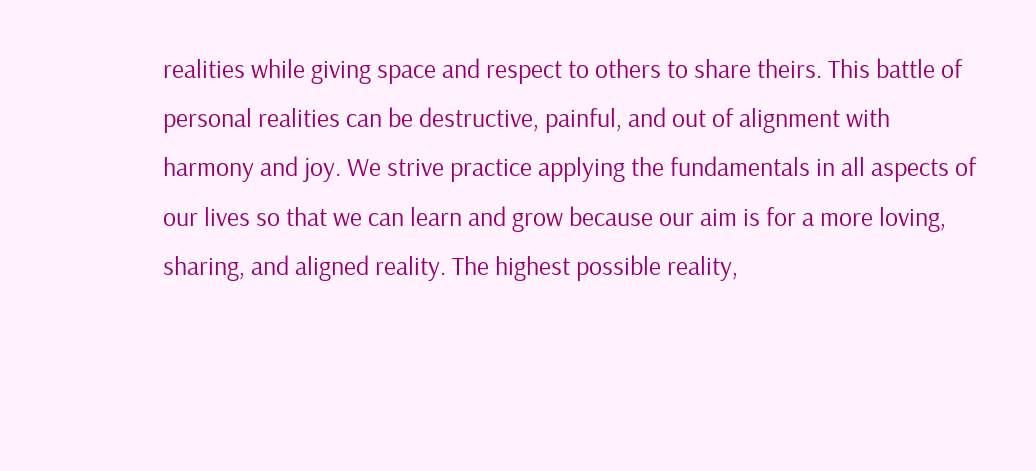realities while giving space and respect to others to share theirs. This battle of personal realities can be destructive, painful, and out of alignment with harmony and joy. We strive practice applying the fundamentals in all aspects of our lives so that we can learn and grow because our aim is for a more loving, sharing, and aligned reality. The highest possible reality,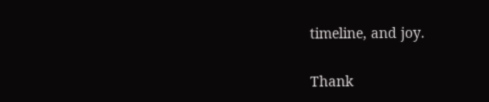timeline, and joy.

Thank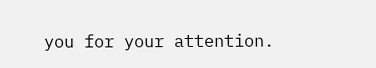you for your attention.